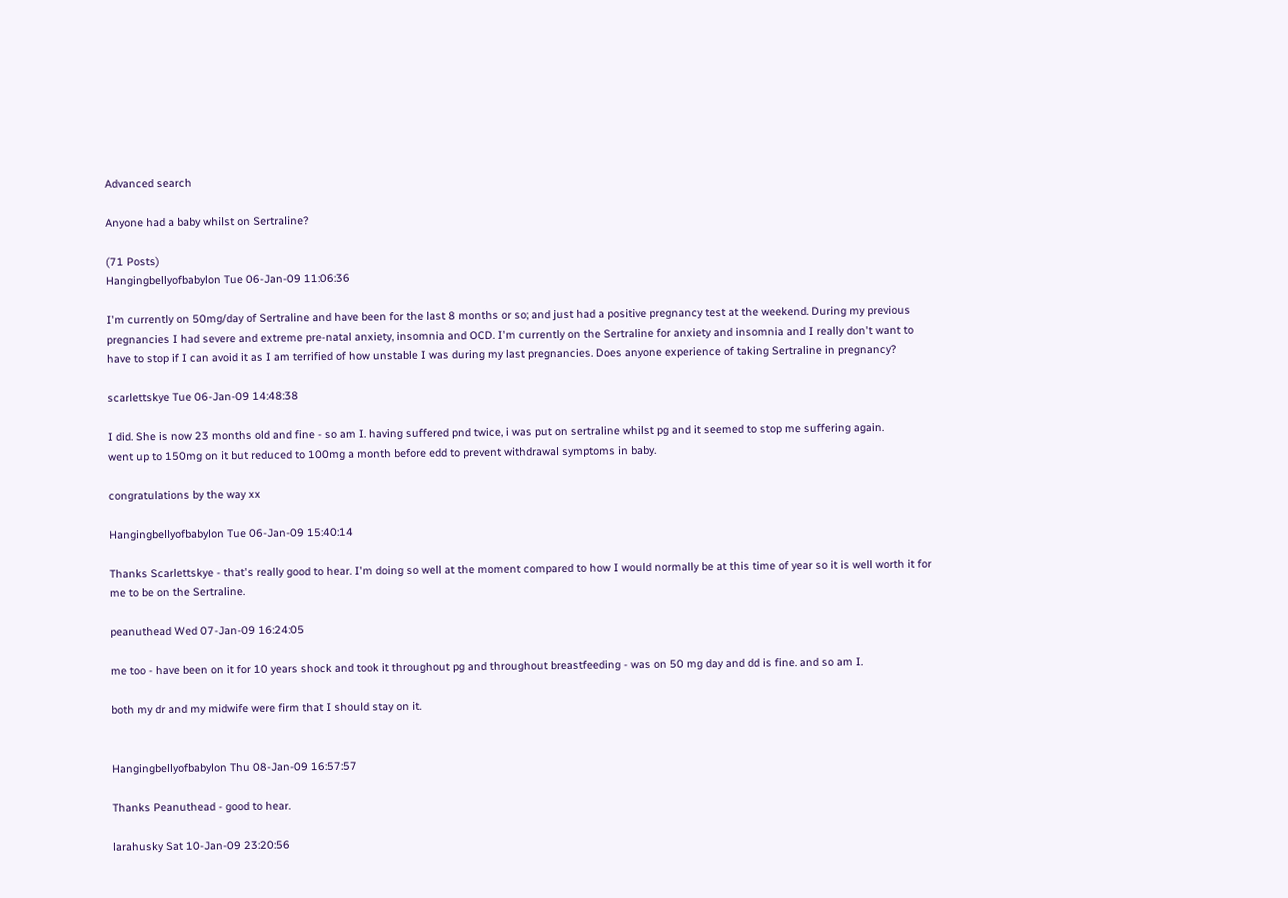Advanced search

Anyone had a baby whilst on Sertraline?

(71 Posts)
Hangingbellyofbabylon Tue 06-Jan-09 11:06:36

I'm currently on 50mg/day of Sertraline and have been for the last 8 months or so; and just had a positive pregnancy test at the weekend. During my previous pregnancies I had severe and extreme pre-natal anxiety, insomnia and OCD. I'm currently on the Sertraline for anxiety and insomnia and I really don't want to have to stop if I can avoid it as I am terrified of how unstable I was during my last pregnancies. Does anyone experience of taking Sertraline in pregnancy?

scarlettskye Tue 06-Jan-09 14:48:38

I did. She is now 23 months old and fine - so am I. having suffered pnd twice, i was put on sertraline whilst pg and it seemed to stop me suffering again.
went up to 150mg on it but reduced to 100mg a month before edd to prevent withdrawal symptoms in baby.

congratulations by the way xx

Hangingbellyofbabylon Tue 06-Jan-09 15:40:14

Thanks Scarlettskye - that's really good to hear. I'm doing so well at the moment compared to how I would normally be at this time of year so it is well worth it for me to be on the Sertraline.

peanuthead Wed 07-Jan-09 16:24:05

me too - have been on it for 10 years shock and took it throughout pg and throughout breastfeeding - was on 50 mg day and dd is fine. and so am I.

both my dr and my midwife were firm that I should stay on it.


Hangingbellyofbabylon Thu 08-Jan-09 16:57:57

Thanks Peanuthead - good to hear.

larahusky Sat 10-Jan-09 23:20:56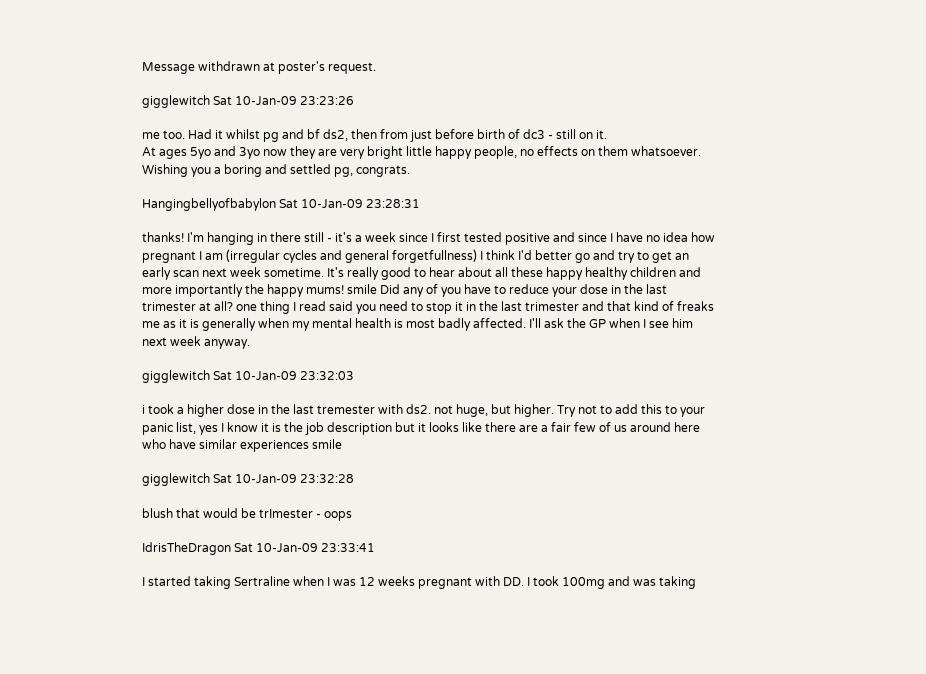Message withdrawn at poster's request.

gigglewitch Sat 10-Jan-09 23:23:26

me too. Had it whilst pg and bf ds2, then from just before birth of dc3 - still on it.
At ages 5yo and 3yo now they are very bright little happy people, no effects on them whatsoever.
Wishing you a boring and settled pg, congrats.

Hangingbellyofbabylon Sat 10-Jan-09 23:28:31

thanks! I'm hanging in there still - it's a week since I first tested positive and since I have no idea how pregnant I am (irregular cycles and general forgetfullness) I think I'd better go and try to get an early scan next week sometime. It's really good to hear about all these happy healthy children and more importantly the happy mums! smile Did any of you have to reduce your dose in the last trimester at all? one thing I read said you need to stop it in the last trimester and that kind of freaks me as it is generally when my mental health is most badly affected. I'll ask the GP when I see him next week anyway.

gigglewitch Sat 10-Jan-09 23:32:03

i took a higher dose in the last tremester with ds2. not huge, but higher. Try not to add this to your panic list, yes I know it is the job description but it looks like there are a fair few of us around here who have similar experiences smile

gigglewitch Sat 10-Jan-09 23:32:28

blush that would be trImester - oops

IdrisTheDragon Sat 10-Jan-09 23:33:41

I started taking Sertraline when I was 12 weeks pregnant with DD. I took 100mg and was taking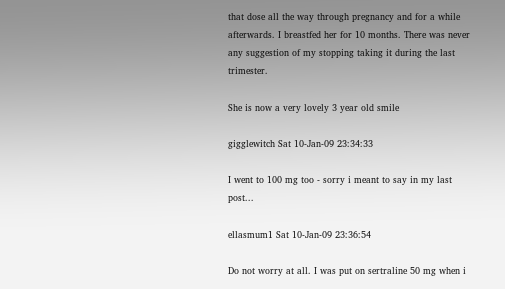that dose all the way through pregnancy and for a while afterwards. I breastfed her for 10 months. There was never any suggestion of my stopping taking it during the last trimester.

She is now a very lovely 3 year old smile

gigglewitch Sat 10-Jan-09 23:34:33

I went to 100 mg too - sorry i meant to say in my last post...

ellasmum1 Sat 10-Jan-09 23:36:54

Do not worry at all. I was put on sertraline 50 mg when i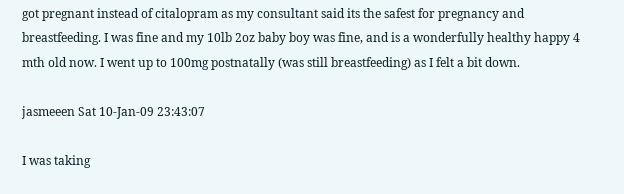got pregnant instead of citalopram as my consultant said its the safest for pregnancy and breastfeeding. I was fine and my 10lb 2oz baby boy was fine, and is a wonderfully healthy happy 4 mth old now. I went up to 100mg postnatally (was still breastfeeding) as I felt a bit down.

jasmeeen Sat 10-Jan-09 23:43:07

I was taking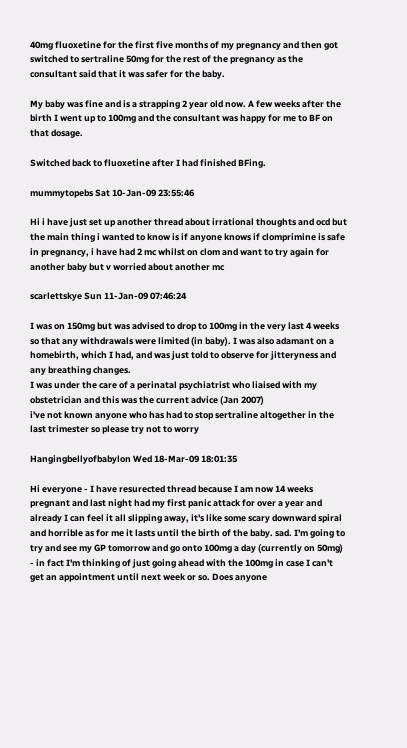40mg fluoxetine for the first five months of my pregnancy and then got switched to sertraline 50mg for the rest of the pregnancy as the consultant said that it was safer for the baby.

My baby was fine and is a strapping 2 year old now. A few weeks after the birth I went up to 100mg and the consultant was happy for me to BF on that dosage.

Switched back to fluoxetine after I had finished BFing.

mummytopebs Sat 10-Jan-09 23:55:46

Hi i have just set up another thread about irrational thoughts and ocd but the main thing i wanted to know is if anyone knows if clomprimine is safe in pregnancy, i have had 2 mc whilst on clom and want to try again for another baby but v worried about another mc

scarlettskye Sun 11-Jan-09 07:46:24

I was on 150mg but was advised to drop to 100mg in the very last 4 weeks so that any withdrawals were limited (in baby). I was also adamant on a homebirth, which I had, and was just told to observe for jitteryness and any breathing changes.
I was under the care of a perinatal psychiatrist who liaised with my obstetrician and this was the current advice (Jan 2007)
i've not known anyone who has had to stop sertraline altogether in the last trimester so please try not to worry

Hangingbellyofbabylon Wed 18-Mar-09 18:01:35

Hi everyone - I have resurected thread because I am now 14 weeks pregnant and last night had my first panic attack for over a year and already I can feel it all slipping away, it's like some scary downward spiral and horrible as for me it lasts until the birth of the baby. sad. I'm going to try and see my GP tomorrow and go onto 100mg a day (currently on 50mg) - in fact I'm thinking of just going ahead with the 100mg in case I can't get an appointment until next week or so. Does anyone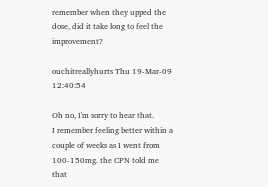remember when they upped the dose, did it take long to feel the improvement?

ouchitreallyhurts Thu 19-Mar-09 12:40:54

Oh no, I'm sorry to hear that.
I remember feeling better within a couple of weeks as I went from 100-150mg. the CPN told me that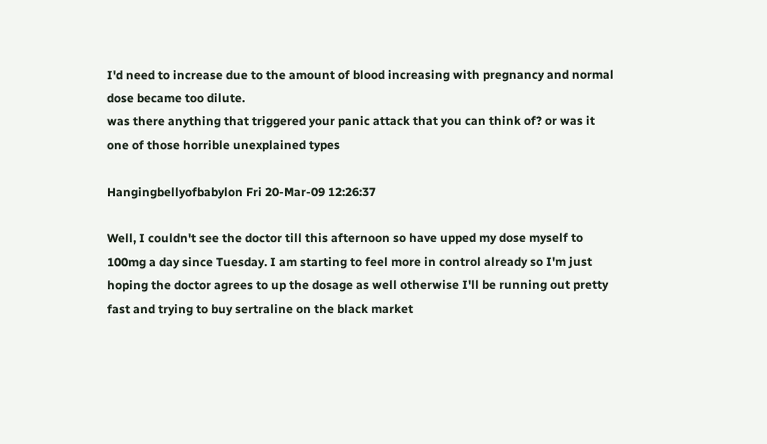I'd need to increase due to the amount of blood increasing with pregnancy and normal dose became too dilute.
was there anything that triggered your panic attack that you can think of? or was it one of those horrible unexplained types

Hangingbellyofbabylon Fri 20-Mar-09 12:26:37

Well, I couldn't see the doctor till this afternoon so have upped my dose myself to 100mg a day since Tuesday. I am starting to feel more in control already so I'm just hoping the doctor agrees to up the dosage as well otherwise I'll be running out pretty fast and trying to buy sertraline on the black market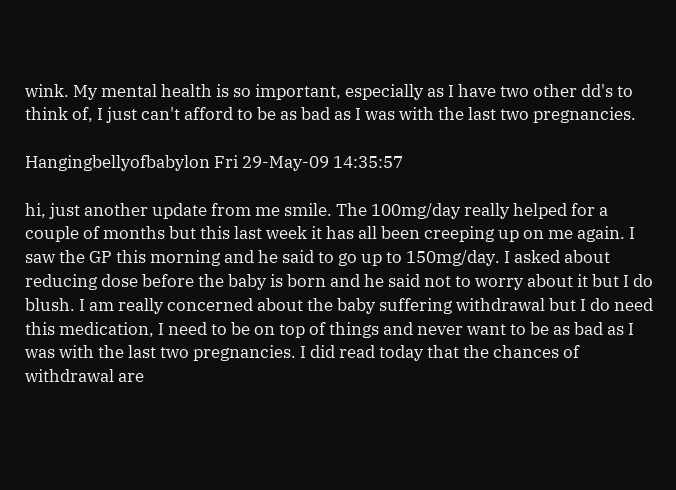wink. My mental health is so important, especially as I have two other dd's to think of, I just can't afford to be as bad as I was with the last two pregnancies.

Hangingbellyofbabylon Fri 29-May-09 14:35:57

hi, just another update from me smile. The 100mg/day really helped for a couple of months but this last week it has all been creeping up on me again. I saw the GP this morning and he said to go up to 150mg/day. I asked about reducing dose before the baby is born and he said not to worry about it but I do blush. I am really concerned about the baby suffering withdrawal but I do need this medication, I need to be on top of things and never want to be as bad as I was with the last two pregnancies. I did read today that the chances of withdrawal are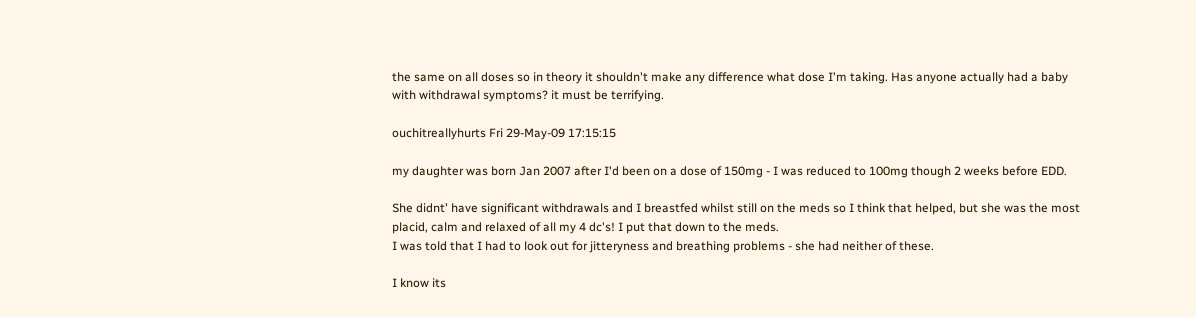the same on all doses so in theory it shouldn't make any difference what dose I'm taking. Has anyone actually had a baby with withdrawal symptoms? it must be terrifying.

ouchitreallyhurts Fri 29-May-09 17:15:15

my daughter was born Jan 2007 after I'd been on a dose of 150mg - I was reduced to 100mg though 2 weeks before EDD.

She didnt' have significant withdrawals and I breastfed whilst still on the meds so I think that helped, but she was the most placid, calm and relaxed of all my 4 dc's! I put that down to the meds.
I was told that I had to look out for jitteryness and breathing problems - she had neither of these.

I know its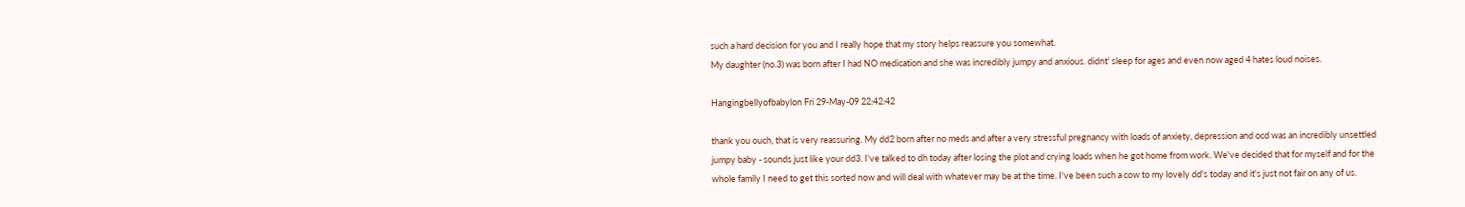such a hard decision for you and I really hope that my story helps reassure you somewhat.
My daughter (no.3) was born after I had NO medication and she was incredibly jumpy and anxious. didnt' sleep for ages and even now aged 4 hates loud noises.

Hangingbellyofbabylon Fri 29-May-09 22:42:42

thank you ouch, that is very reassuring. My dd2 born after no meds and after a very stressful pregnancy with loads of anxiety, depression and ocd was an incredibly unsettled jumpy baby - sounds just like your dd3. I've talked to dh today after losing the plot and crying loads when he got home from work. We've decided that for myself and for the whole family I need to get this sorted now and will deal with whatever may be at the time. I've been such a cow to my lovely dd's today and it's just not fair on any of us.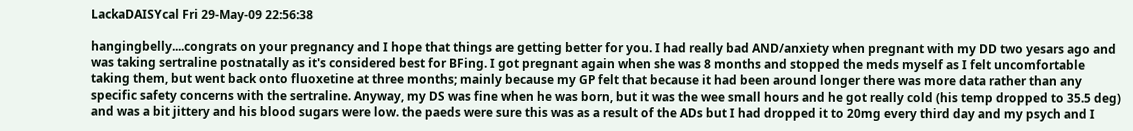LackaDAISYcal Fri 29-May-09 22:56:38

hangingbelly....congrats on your pregnancy and I hope that things are getting better for you. I had really bad AND/anxiety when pregnant with my DD two yesars ago and was taking sertraline postnatally as it's considered best for BFing. I got pregnant again when she was 8 months and stopped the meds myself as I felt uncomfortable taking them, but went back onto fluoxetine at three months; mainly because my GP felt that because it had been around longer there was more data rather than any specific safety concerns with the sertraline. Anyway, my DS was fine when he was born, but it was the wee small hours and he got really cold (his temp dropped to 35.5 deg) and was a bit jittery and his blood sugars were low. the paeds were sure this was as a result of the ADs but I had dropped it to 20mg every third day and my psych and I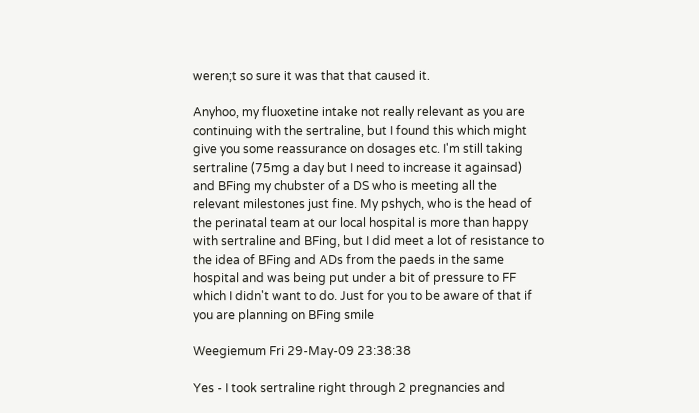weren;t so sure it was that that caused it.

Anyhoo, my fluoxetine intake not really relevant as you are continuing with the sertraline, but I found this which might give you some reassurance on dosages etc. I'm still taking sertraline (75mg a day but I need to increase it againsad) and BFing my chubster of a DS who is meeting all the relevant milestones just fine. My pshych, who is the head of the perinatal team at our local hospital is more than happy with sertraline and BFing, but I did meet a lot of resistance to the idea of BFing and ADs from the paeds in the same hospital and was being put under a bit of pressure to FF which I didn't want to do. Just for you to be aware of that if you are planning on BFing smile

Weegiemum Fri 29-May-09 23:38:38

Yes - I took sertraline right through 2 pregnancies and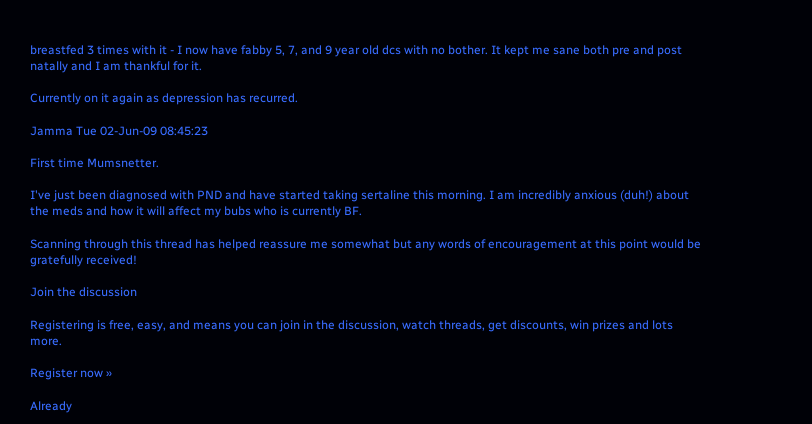breastfed 3 times with it - I now have fabby 5, 7, and 9 year old dcs with no bother. It kept me sane both pre and post natally and I am thankful for it.

Currently on it again as depression has recurred.

Jamma Tue 02-Jun-09 08:45:23

First time Mumsnetter.

I've just been diagnosed with PND and have started taking sertaline this morning. I am incredibly anxious (duh!) about the meds and how it will affect my bubs who is currently BF.

Scanning through this thread has helped reassure me somewhat but any words of encouragement at this point would be gratefully received!

Join the discussion

Registering is free, easy, and means you can join in the discussion, watch threads, get discounts, win prizes and lots more.

Register now »

Already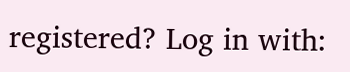registered? Log in with: